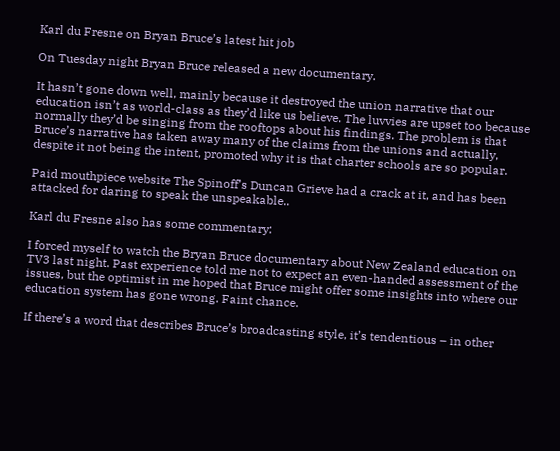Karl du Fresne on Bryan Bruce’s latest hit job

On Tuesday night Bryan Bruce released a new documentary.

It hasn’t gone down well, mainly because it destroyed the union narrative that our education isn’t as world-class as they’d like us believe. The luvvies are upset too because normally they’d be singing from the rooftops about his findings. The problem is that Bruce’s narrative has taken away many of the claims from the unions and actually, despite it not being the intent, promoted why it is that charter schools are so popular.

Paid mouthpiece website The Spinoff’s Duncan Grieve had a crack at it, and has been attacked for daring to speak the unspeakable..

Karl du Fresne also has some commentary:

I forced myself to watch the Bryan Bruce documentary about New Zealand education on TV3 last night. Past experience told me not to expect an even-handed assessment of the issues, but the optimist in me hoped that Bruce might offer some insights into where our education system has gone wrong. Faint chance.

If there’s a word that describes Bruce’s broadcasting style, it’s tendentious – in other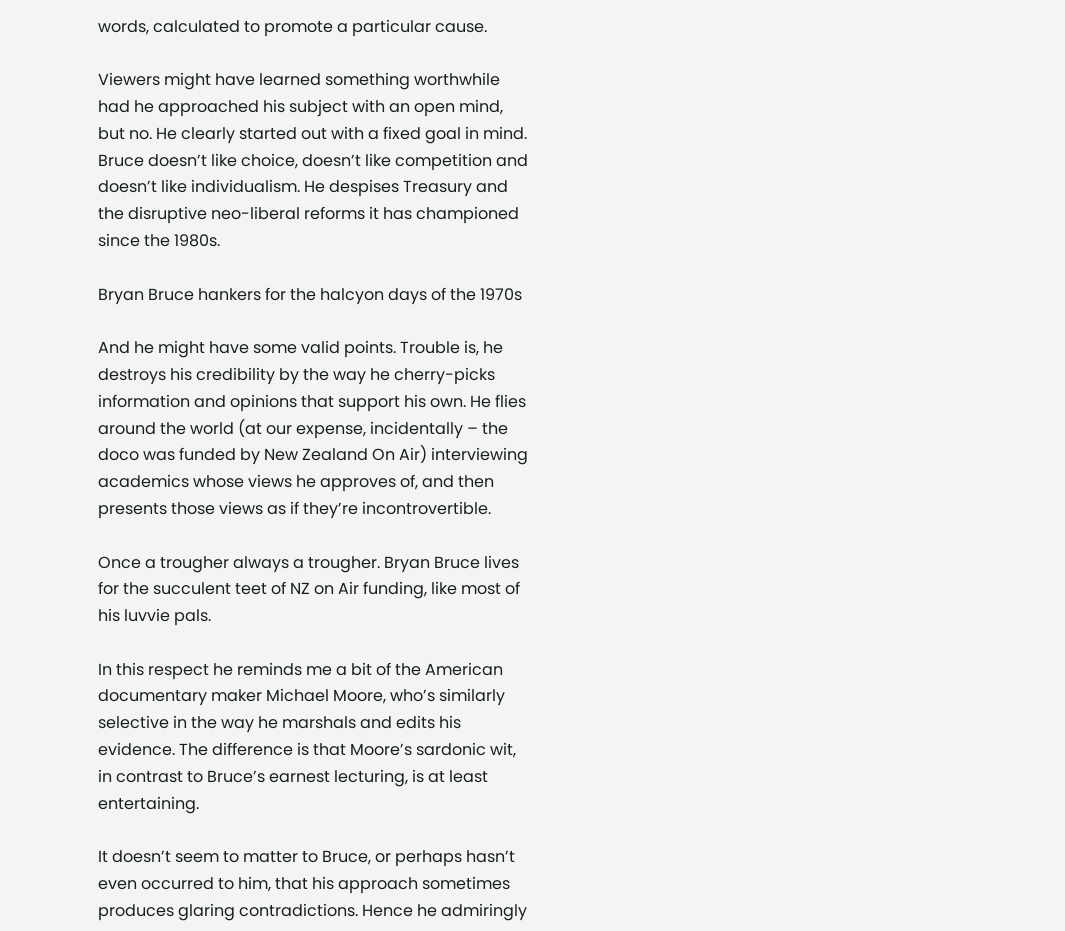words, calculated to promote a particular cause.

Viewers might have learned something worthwhile had he approached his subject with an open mind, but no. He clearly started out with a fixed goal in mind. Bruce doesn’t like choice, doesn’t like competition and doesn’t like individualism. He despises Treasury and the disruptive neo-liberal reforms it has championed since the 1980s.

Bryan Bruce hankers for the halcyon days of the 1970s

And he might have some valid points. Trouble is, he destroys his credibility by the way he cherry-picks information and opinions that support his own. He flies around the world (at our expense, incidentally – the doco was funded by New Zealand On Air) interviewing academics whose views he approves of, and then presents those views as if they’re incontrovertible.

Once a trougher always a trougher. Bryan Bruce lives for the succulent teet of NZ on Air funding, like most of his luvvie pals.

In this respect he reminds me a bit of the American documentary maker Michael Moore, who’s similarly selective in the way he marshals and edits his evidence. The difference is that Moore’s sardonic wit, in contrast to Bruce’s earnest lecturing, is at least entertaining.

It doesn’t seem to matter to Bruce, or perhaps hasn’t even occurred to him, that his approach sometimes produces glaring contradictions. Hence he admiringly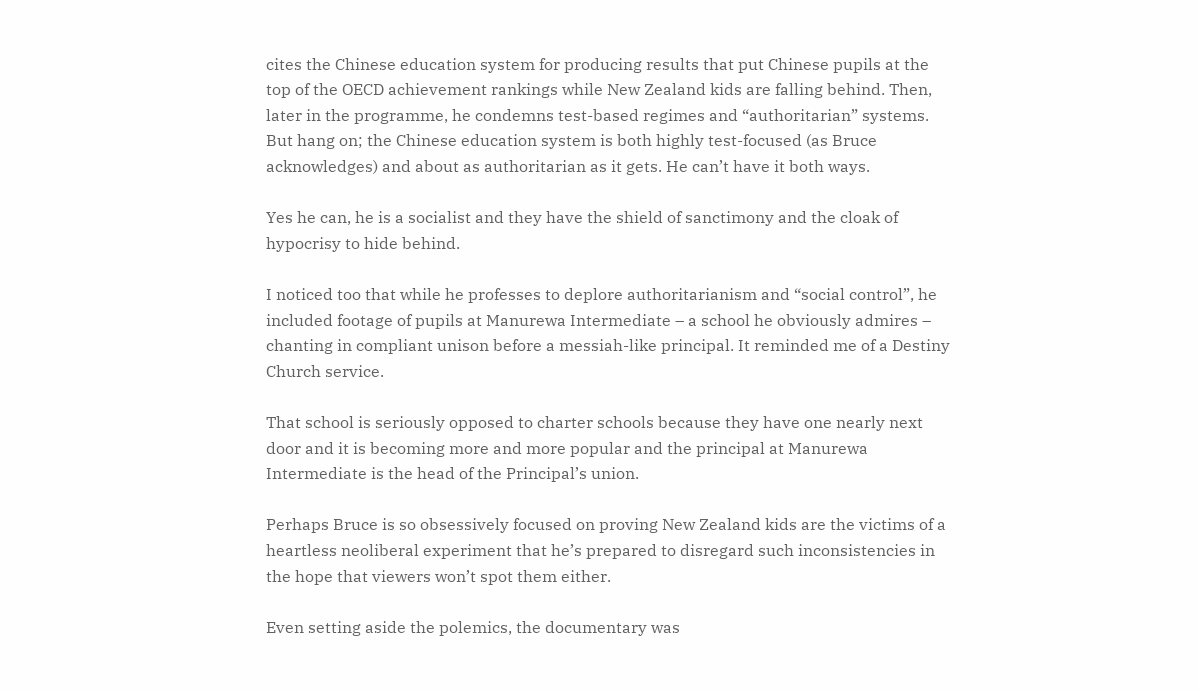cites the Chinese education system for producing results that put Chinese pupils at the top of the OECD achievement rankings while New Zealand kids are falling behind. Then, later in the programme, he condemns test-based regimes and “authoritarian” systems. But hang on; the Chinese education system is both highly test-focused (as Bruce acknowledges) and about as authoritarian as it gets. He can’t have it both ways.

Yes he can, he is a socialist and they have the shield of sanctimony and the cloak of hypocrisy to hide behind.

I noticed too that while he professes to deplore authoritarianism and “social control”, he included footage of pupils at Manurewa Intermediate – a school he obviously admires – chanting in compliant unison before a messiah-like principal. It reminded me of a Destiny Church service.

That school is seriously opposed to charter schools because they have one nearly next door and it is becoming more and more popular and the principal at Manurewa Intermediate is the head of the Principal’s union.

Perhaps Bruce is so obsessively focused on proving New Zealand kids are the victims of a heartless neoliberal experiment that he’s prepared to disregard such inconsistencies in the hope that viewers won’t spot them either.

Even setting aside the polemics, the documentary was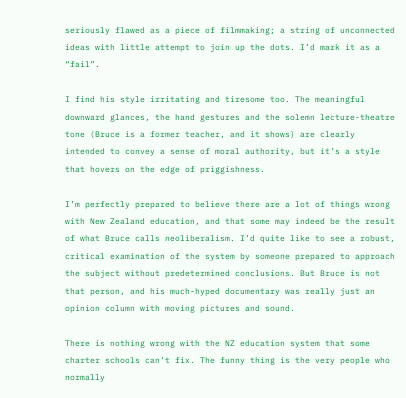seriously flawed as a piece of filmmaking; a string of unconnected ideas with little attempt to join up the dots. I’d mark it as a “fail”.

I find his style irritating and tiresome too. The meaningful downward glances, the hand gestures and the solemn lecture-theatre tone (Bruce is a former teacher, and it shows) are clearly intended to convey a sense of moral authority, but it’s a style that hovers on the edge of priggishness.

I’m perfectly prepared to believe there are a lot of things wrong with New Zealand education, and that some may indeed be the result of what Bruce calls neoliberalism. I’d quite like to see a robust, critical examination of the system by someone prepared to approach the subject without predetermined conclusions. But Bruce is not that person, and his much-hyped documentary was really just an opinion column with moving pictures and sound.

There is nothing wrong with the NZ education system that some charter schools can’t fix. The funny thing is the very people who normally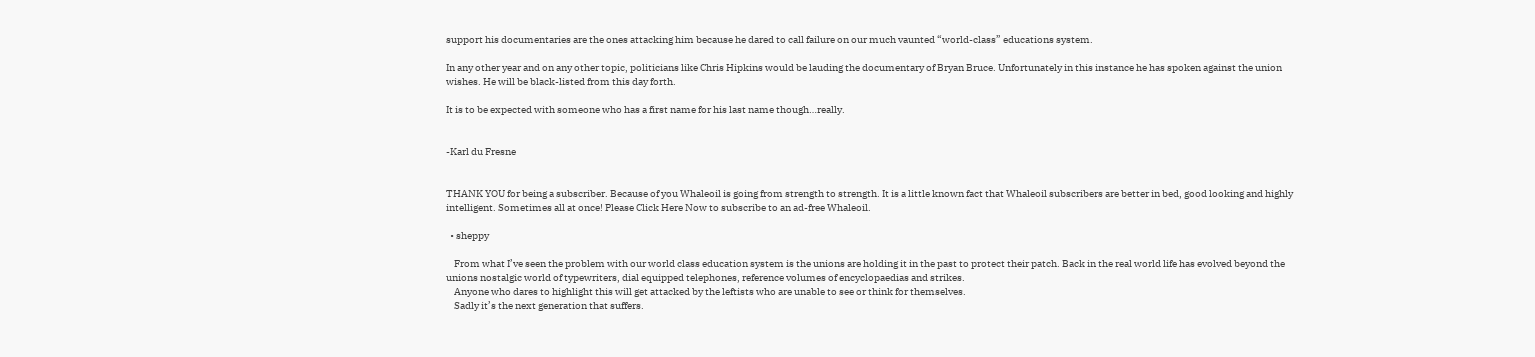support his documentaries are the ones attacking him because he dared to call failure on our much vaunted “world-class” educations system.

In any other year and on any other topic, politicians like Chris Hipkins would be lauding the documentary of Bryan Bruce. Unfortunately in this instance he has spoken against the union wishes. He will be black-listed from this day forth.

It is to be expected with someone who has a first name for his last name though…really.


-Karl du Fresne


THANK YOU for being a subscriber. Because of you Whaleoil is going from strength to strength. It is a little known fact that Whaleoil subscribers are better in bed, good looking and highly intelligent. Sometimes all at once! Please Click Here Now to subscribe to an ad-free Whaleoil.

  • sheppy

    From what I’ve seen the problem with our world class education system is the unions are holding it in the past to protect their patch. Back in the real world life has evolved beyond the unions nostalgic world of typewriters, dial equipped telephones, reference volumes of encyclopaedias and strikes.
    Anyone who dares to highlight this will get attacked by the leftists who are unable to see or think for themselves.
    Sadly it’s the next generation that suffers.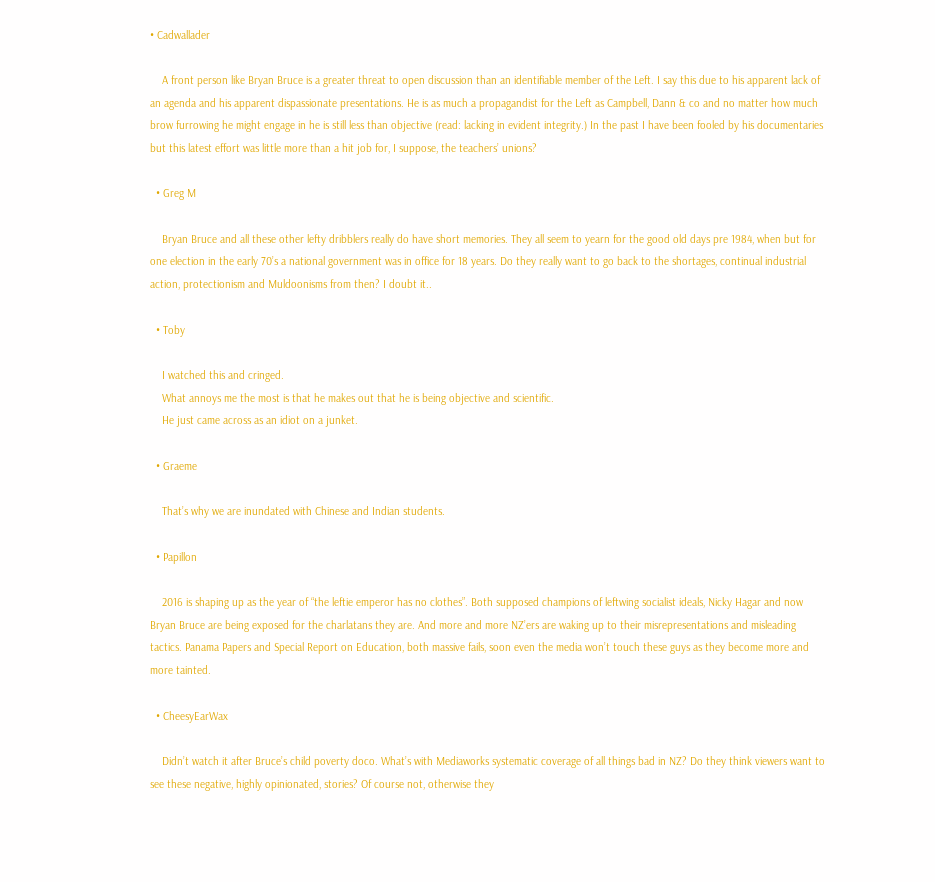• Cadwallader

    A front person like Bryan Bruce is a greater threat to open discussion than an identifiable member of the Left. I say this due to his apparent lack of an agenda and his apparent dispassionate presentations. He is as much a propagandist for the Left as Campbell, Dann & co and no matter how much brow furrowing he might engage in he is still less than objective (read: lacking in evident integrity.) In the past I have been fooled by his documentaries but this latest effort was little more than a hit job for, I suppose, the teachers’ unions?

  • Greg M

    Bryan Bruce and all these other lefty dribblers really do have short memories. They all seem to yearn for the good old days pre 1984, when but for one election in the early 70’s a national government was in office for 18 years. Do they really want to go back to the shortages, continual industrial action, protectionism and Muldoonisms from then? I doubt it..

  • Toby

    I watched this and cringed.
    What annoys me the most is that he makes out that he is being objective and scientific.
    He just came across as an idiot on a junket.

  • Graeme

    That’s why we are inundated with Chinese and Indian students.

  • Papillon

    2016 is shaping up as the year of “the leftie emperor has no clothes”. Both supposed champions of leftwing socialist ideals, Nicky Hagar and now Bryan Bruce are being exposed for the charlatans they are. And more and more NZ’ers are waking up to their misrepresentations and misleading tactics. Panama Papers and Special Report on Education, both massive fails, soon even the media won’t touch these guys as they become more and more tainted.

  • CheesyEarWax

    Didn’t watch it after Bruce’s child poverty doco. What’s with Mediaworks systematic coverage of all things bad in NZ? Do they think viewers want to see these negative, highly opinionated, stories? Of course not, otherwise they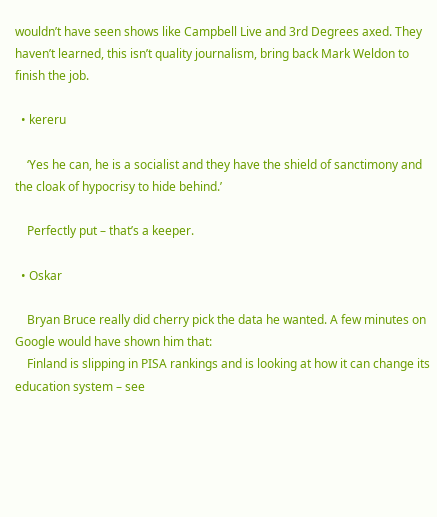wouldn’t have seen shows like Campbell Live and 3rd Degrees axed. They haven’t learned, this isn’t quality journalism, bring back Mark Weldon to finish the job.

  • kereru

    ‘Yes he can, he is a socialist and they have the shield of sanctimony and the cloak of hypocrisy to hide behind.’

    Perfectly put – that’s a keeper.

  • Oskar

    Bryan Bruce really did cherry pick the data he wanted. A few minutes on Google would have shown him that:
    Finland is slipping in PISA rankings and is looking at how it can change its education system – see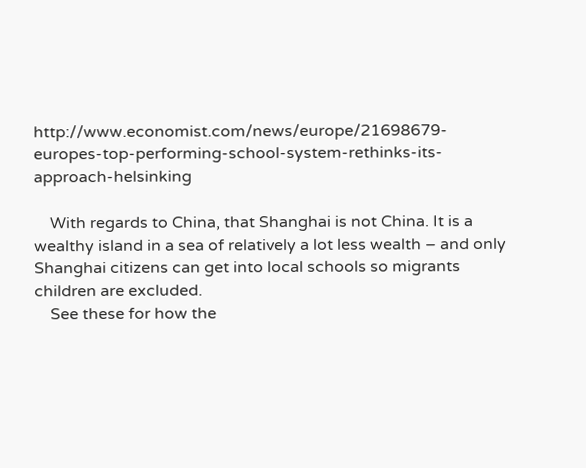http://www.economist.com/news/europe/21698679-europes-top-performing-school-system-rethinks-its-approach-helsinking

    With regards to China, that Shanghai is not China. It is a wealthy island in a sea of relatively a lot less wealth – and only Shanghai citizens can get into local schools so migrants children are excluded.
    See these for how the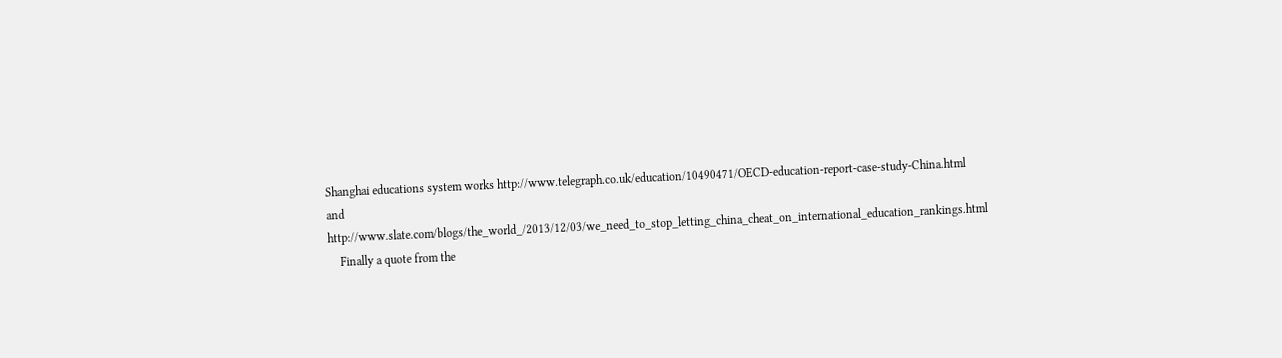Shanghai educations system works http://www.telegraph.co.uk/education/10490471/OECD-education-report-case-study-China.html and http://www.slate.com/blogs/the_world_/2013/12/03/we_need_to_stop_letting_china_cheat_on_international_education_rankings.html
    Finally a quote from the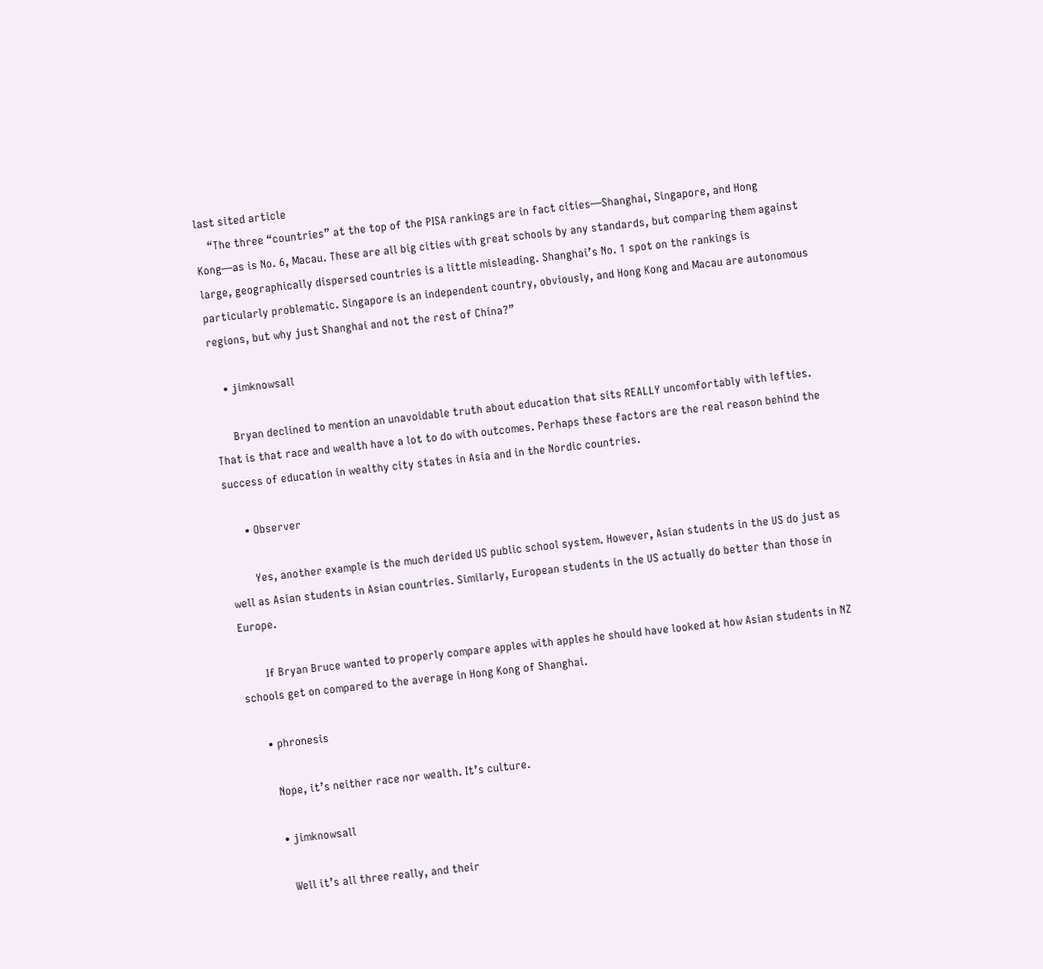last sited article
    “The three “countries” at the top of the PISA rankings are in fact cities—Shanghai, Singapore, and Hong Kong—as is No. 6, Macau. These are all big cities with great schools by any standards, but comparing them against large, geographically dispersed countries is a little misleading. Shanghai’s No. 1 spot on the rankings is particularly problematic. Singapore is an independent country, obviously, and Hong Kong and Macau are autonomous regions, but why just Shanghai and not the rest of China?”

    • jimknowsall

      Bryan declined to mention an unavoidable truth about education that sits REALLY uncomfortably with lefties. That is that race and wealth have a lot to do with outcomes. Perhaps these factors are the real reason behind the success of education in wealthy city states in Asia and in the Nordic countries.

      • Observer

        Yes, another example is the much derided US public school system. However, Asian students in the US do just as well as Asian students in Asian countries. Similarly, European students in the US actually do better than those in Europe.

        If Bryan Bruce wanted to properly compare apples with apples he should have looked at how Asian students in NZ schools get on compared to the average in Hong Kong of Shanghai.

      • phronesis

        Nope, it’s neither race nor wealth. It’s culture.

        • jimknowsall

          Well it’s all three really, and their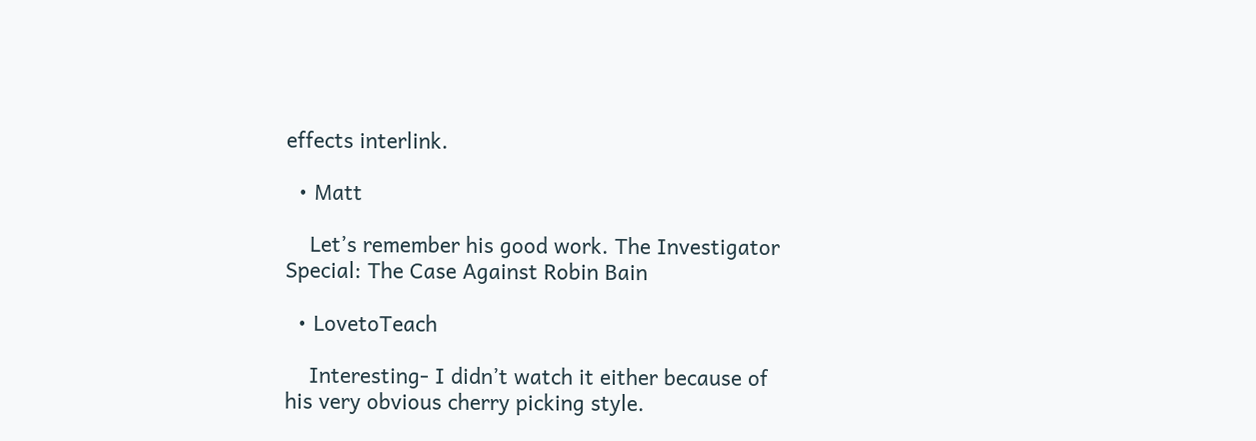effects interlink.

  • Matt

    Let’s remember his good work. The Investigator Special: The Case Against Robin Bain

  • LovetoTeach

    Interesting- I didn’t watch it either because of his very obvious cherry picking style.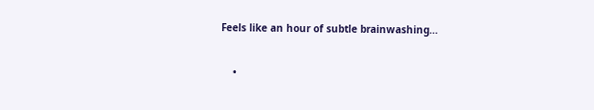Feels like an hour of subtle brainwashing…

    •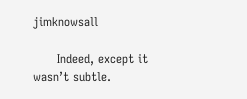jimknowsall

      Indeed, except it wasn’t subtle.